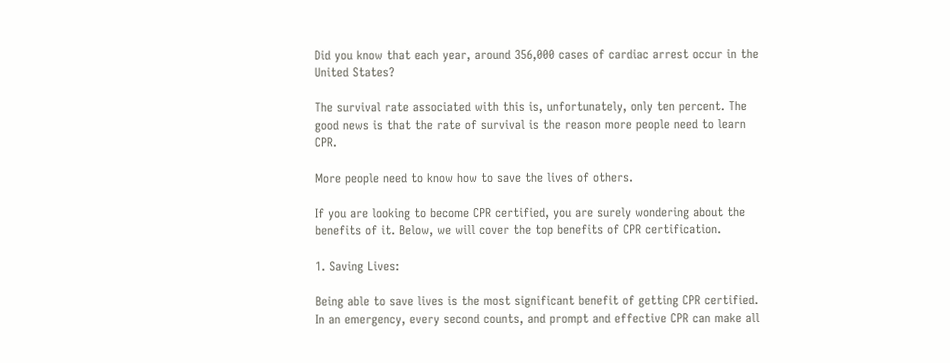Did you know that each year, around 356,000 cases of cardiac arrest occur in the United States?

The survival rate associated with this is, unfortunately, only ten percent. The good news is that the rate of survival is the reason more people need to learn CPR.

More people need to know how to save the lives of others.

If you are looking to become CPR certified, you are surely wondering about the benefits of it. Below, we will cover the top benefits of CPR certification.

1. Saving Lives:

Being able to save lives is the most significant benefit of getting CPR certified. In an emergency, every second counts, and prompt and effective CPR can make all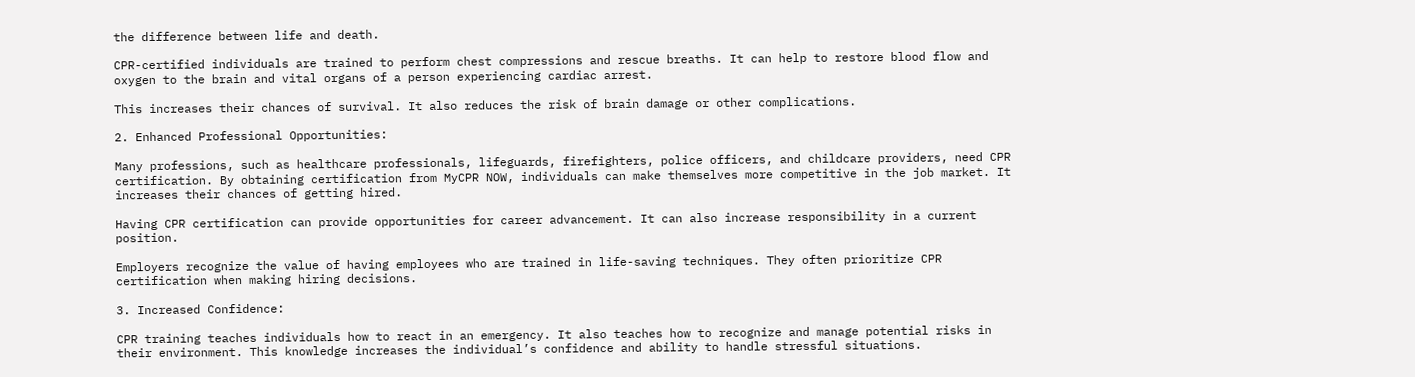the difference between life and death.

CPR-certified individuals are trained to perform chest compressions and rescue breaths. It can help to restore blood flow and oxygen to the brain and vital organs of a person experiencing cardiac arrest.

This increases their chances of survival. It also reduces the risk of brain damage or other complications.

2. Enhanced Professional Opportunities:

Many professions, such as healthcare professionals, lifeguards, firefighters, police officers, and childcare providers, need CPR certification. By obtaining certification from MyCPR NOW, individuals can make themselves more competitive in the job market. It increases their chances of getting hired.

Having CPR certification can provide opportunities for career advancement. It can also increase responsibility in a current position.

Employers recognize the value of having employees who are trained in life-saving techniques. They often prioritize CPR certification when making hiring decisions.

3. Increased Confidence:

CPR training teaches individuals how to react in an emergency. It also teaches how to recognize and manage potential risks in their environment. This knowledge increases the individual’s confidence and ability to handle stressful situations.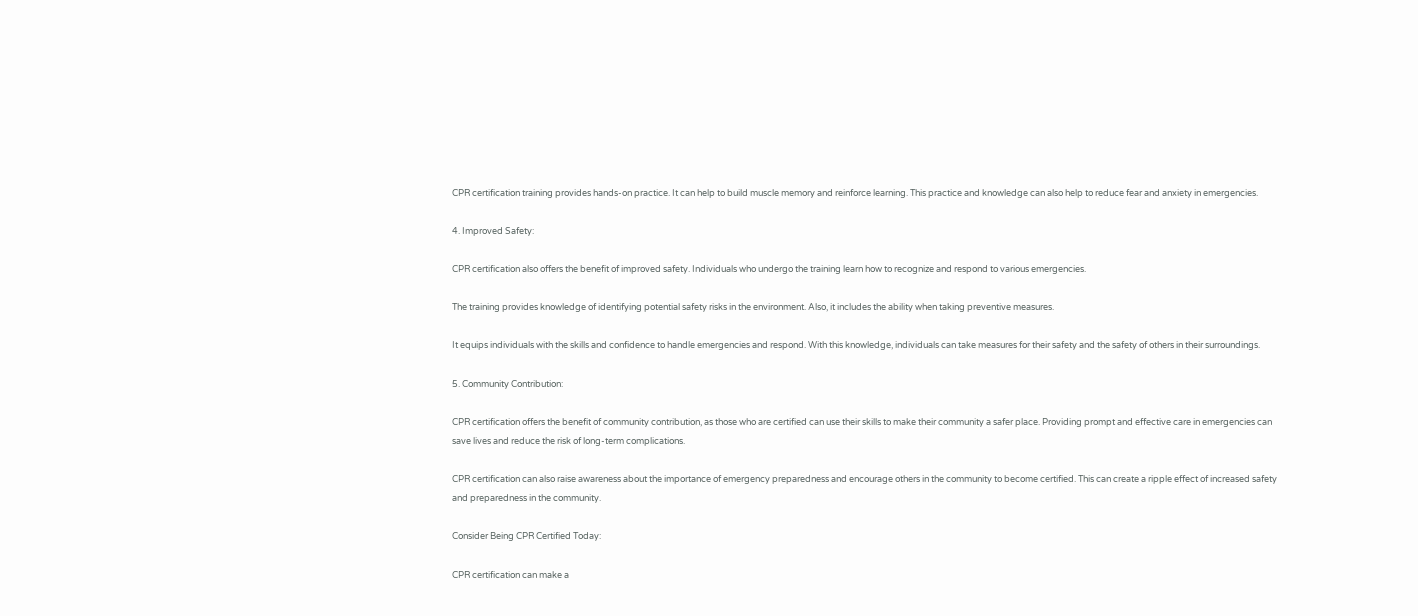CPR certification training provides hands-on practice. It can help to build muscle memory and reinforce learning. This practice and knowledge can also help to reduce fear and anxiety in emergencies.

4. Improved Safety:

CPR certification also offers the benefit of improved safety. Individuals who undergo the training learn how to recognize and respond to various emergencies.

The training provides knowledge of identifying potential safety risks in the environment. Also, it includes the ability when taking preventive measures.

It equips individuals with the skills and confidence to handle emergencies and respond. With this knowledge, individuals can take measures for their safety and the safety of others in their surroundings.

5. Community Contribution:

CPR certification offers the benefit of community contribution, as those who are certified can use their skills to make their community a safer place. Providing prompt and effective care in emergencies can save lives and reduce the risk of long-term complications.

CPR certification can also raise awareness about the importance of emergency preparedness and encourage others in the community to become certified. This can create a ripple effect of increased safety and preparedness in the community.

Consider Being CPR Certified Today:

CPR certification can make a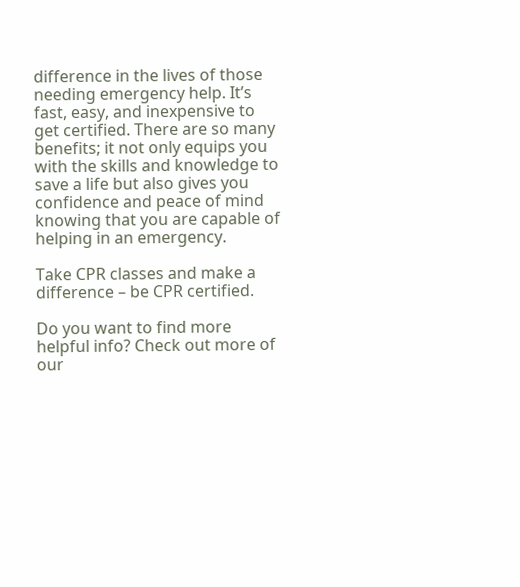difference in the lives of those needing emergency help. It’s fast, easy, and inexpensive to get certified. There are so many benefits; it not only equips you with the skills and knowledge to save a life but also gives you confidence and peace of mind knowing that you are capable of helping in an emergency.

Take CPR classes and make a difference – be CPR certified.

Do you want to find more helpful info? Check out more of our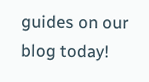guides on our blog today!